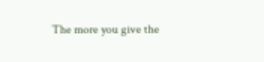The more you give the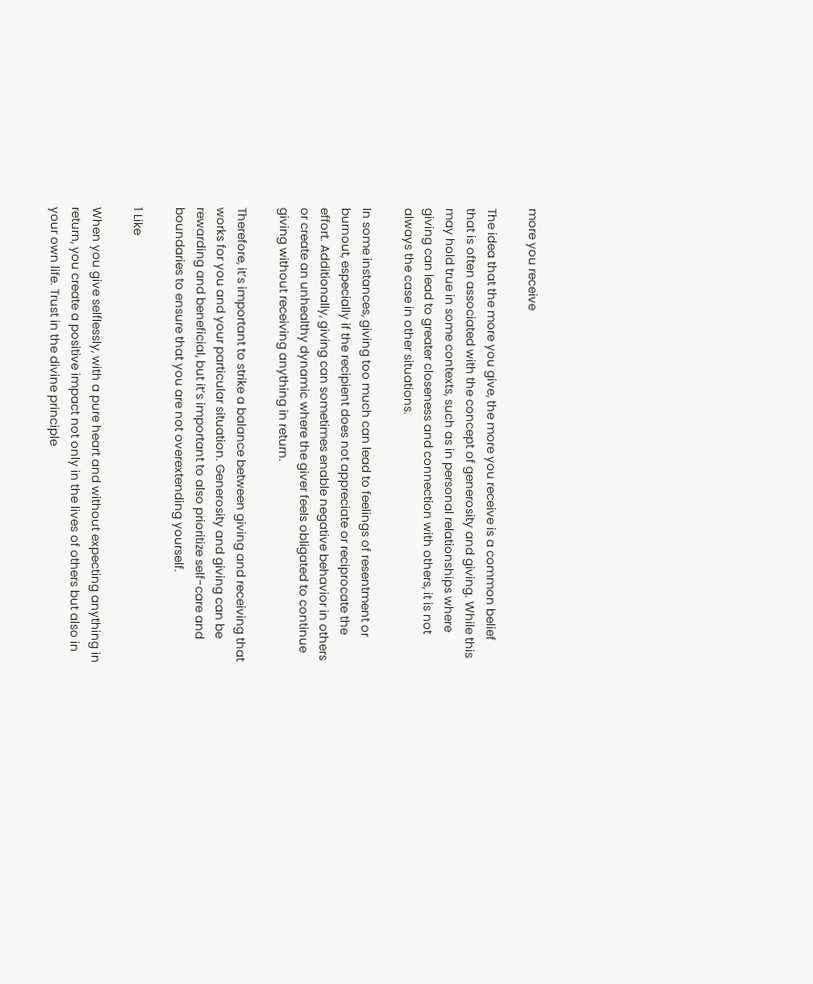more you receive

The idea that the more you give, the more you receive is a common belief that is often associated with the concept of generosity and giving. While this may hold true in some contexts, such as in personal relationships where giving can lead to greater closeness and connection with others, it is not always the case in other situations.

In some instances, giving too much can lead to feelings of resentment or burnout, especially if the recipient does not appreciate or reciprocate the effort. Additionally, giving can sometimes enable negative behavior in others or create an unhealthy dynamic where the giver feels obligated to continue giving without receiving anything in return.

Therefore, it’s important to strike a balance between giving and receiving that works for you and your particular situation. Generosity and giving can be rewarding and beneficial, but it’s important to also prioritize self-care and boundaries to ensure that you are not overextending yourself.

1 Like

When you give selflessly, with a pure heart and without expecting anything in return, you create a positive impact not only in the lives of others but also in your own life. Trust in the divine principle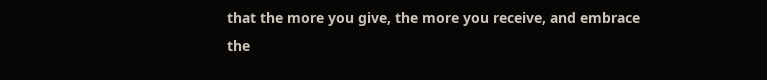that the more you give, the more you receive, and embrace the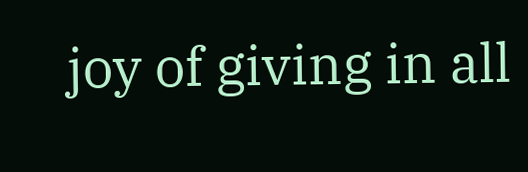joy of giving in all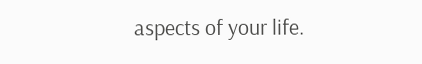aspects of your life.